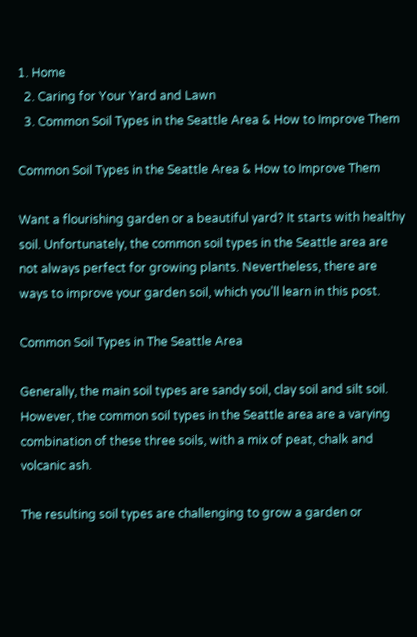1. Home
  2. Caring for Your Yard and Lawn
  3. Common Soil Types in the Seattle Area & How to Improve Them

Common Soil Types in the Seattle Area & How to Improve Them

Want a flourishing garden or a beautiful yard? It starts with healthy soil. Unfortunately, the common soil types in the Seattle area are not always perfect for growing plants. Nevertheless, there are ways to improve your garden soil, which you’ll learn in this post.

Common Soil Types in The Seattle Area

Generally, the main soil types are sandy soil, clay soil and silt soil. However, the common soil types in the Seattle area are a varying combination of these three soils, with a mix of peat, chalk and volcanic ash.

The resulting soil types are challenging to grow a garden or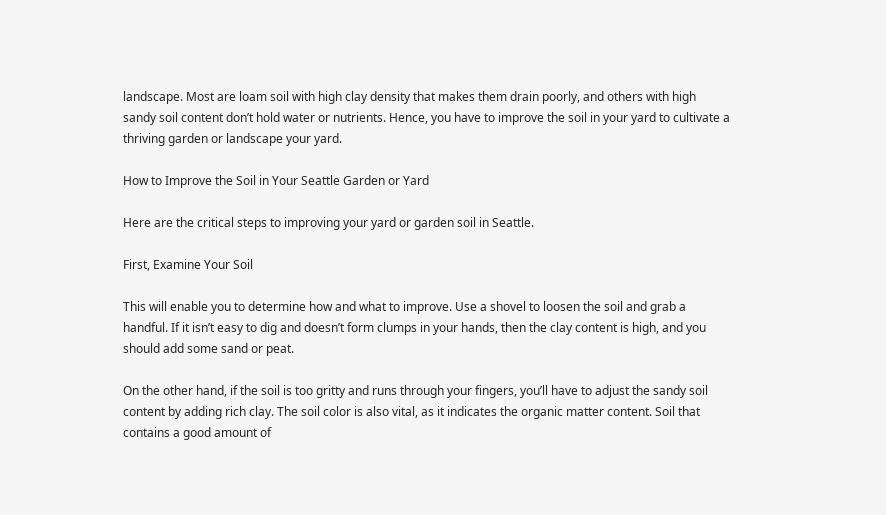landscape. Most are loam soil with high clay density that makes them drain poorly, and others with high sandy soil content don’t hold water or nutrients. Hence, you have to improve the soil in your yard to cultivate a thriving garden or landscape your yard.

How to Improve the Soil in Your Seattle Garden or Yard

Here are the critical steps to improving your yard or garden soil in Seattle.

First, Examine Your Soil

This will enable you to determine how and what to improve. Use a shovel to loosen the soil and grab a handful. If it isn’t easy to dig and doesn’t form clumps in your hands, then the clay content is high, and you should add some sand or peat.

On the other hand, if the soil is too gritty and runs through your fingers, you’ll have to adjust the sandy soil content by adding rich clay. The soil color is also vital, as it indicates the organic matter content. Soil that contains a good amount of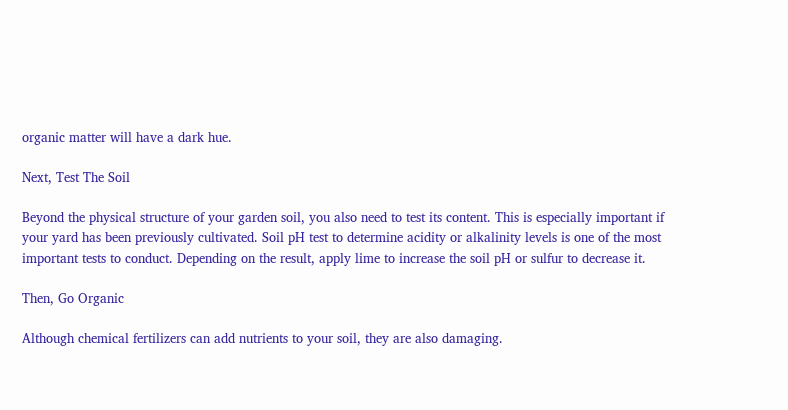organic matter will have a dark hue.

Next, Test The Soil

Beyond the physical structure of your garden soil, you also need to test its content. This is especially important if your yard has been previously cultivated. Soil pH test to determine acidity or alkalinity levels is one of the most important tests to conduct. Depending on the result, apply lime to increase the soil pH or sulfur to decrease it.

Then, Go Organic

Although chemical fertilizers can add nutrients to your soil, they are also damaging.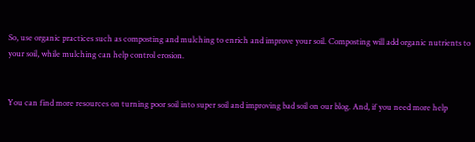So, use organic practices such as composting and mulching to enrich and improve your soil. Composting will add organic nutrients to your soil, while mulching can help control erosion.


You can find more resources on turning poor soil into super soil and improving bad soil on our blog. And, if you need more help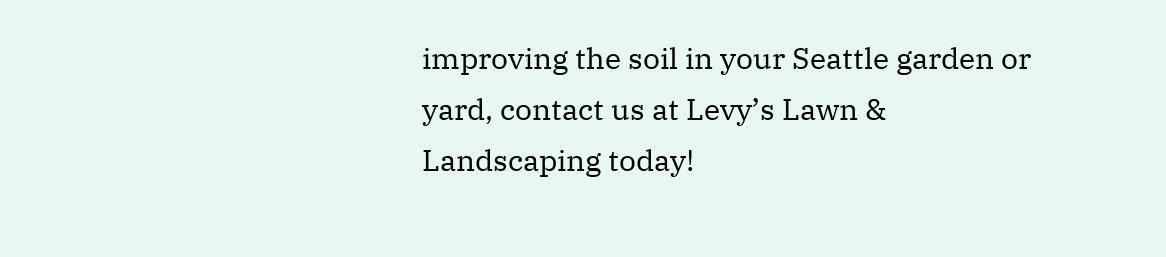improving the soil in your Seattle garden or yard, contact us at Levy’s Lawn & Landscaping today!